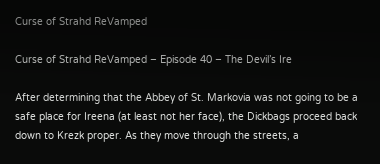Curse of Strahd ReVamped

Curse of Strahd ReVamped – Episode 40 – The Devil’s Ire

After determining that the Abbey of St. Markovia was not going to be a safe place for Ireena (at least not her face), the Dickbags proceed back down to Krezk proper. As they move through the streets, a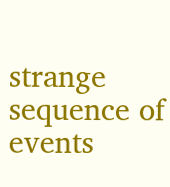strange sequence of events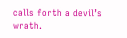calls forth a devil’s wrath.